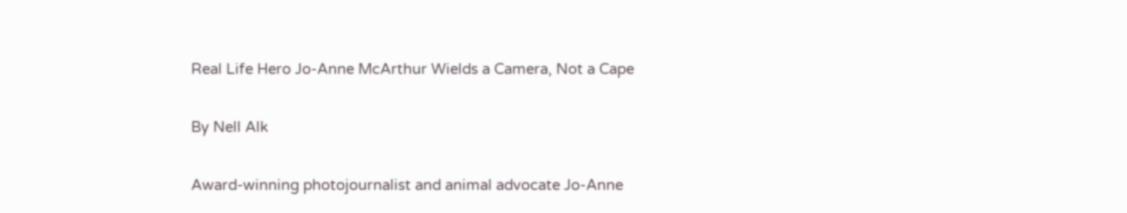Real Life Hero Jo-Anne McArthur Wields a Camera, Not a Cape

By Nell Alk

Award-winning photojournalist and animal advocate Jo-Anne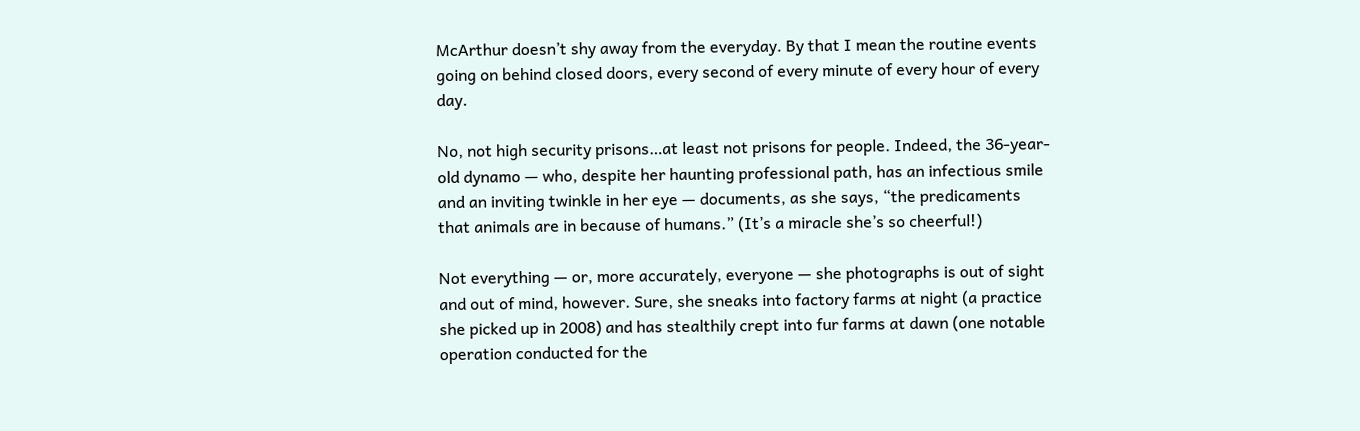McArthur doesn’t shy away from the everyday. By that I mean the routine events going on behind closed doors, every second of every minute of every hour of every day.

No, not high security prisons…at least not prisons for people. Indeed, the 36-year-old dynamo — who, despite her haunting professional path, has an infectious smile and an inviting twinkle in her eye — documents, as she says, “the predicaments that animals are in because of humans.” (It’s a miracle she’s so cheerful!)

Not everything — or, more accurately, everyone — she photographs is out of sight and out of mind, however. Sure, she sneaks into factory farms at night (a practice she picked up in 2008) and has stealthily crept into fur farms at dawn (one notable operation conducted for the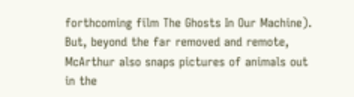forthcoming film The Ghosts In Our Machine). But, beyond the far removed and remote, McArthur also snaps pictures of animals out in the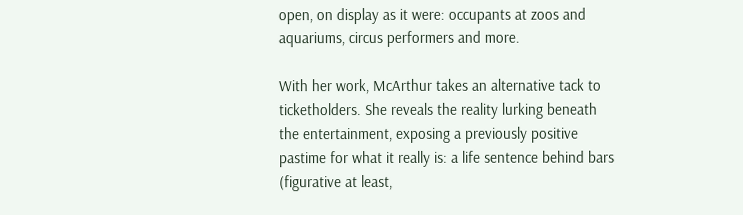open, on display as it were: occupants at zoos and aquariums, circus performers and more.

With her work, McArthur takes an alternative tack to ticketholders. She reveals the reality lurking beneath the entertainment, exposing a previously positive pastime for what it really is: a life sentence behind bars (figurative at least,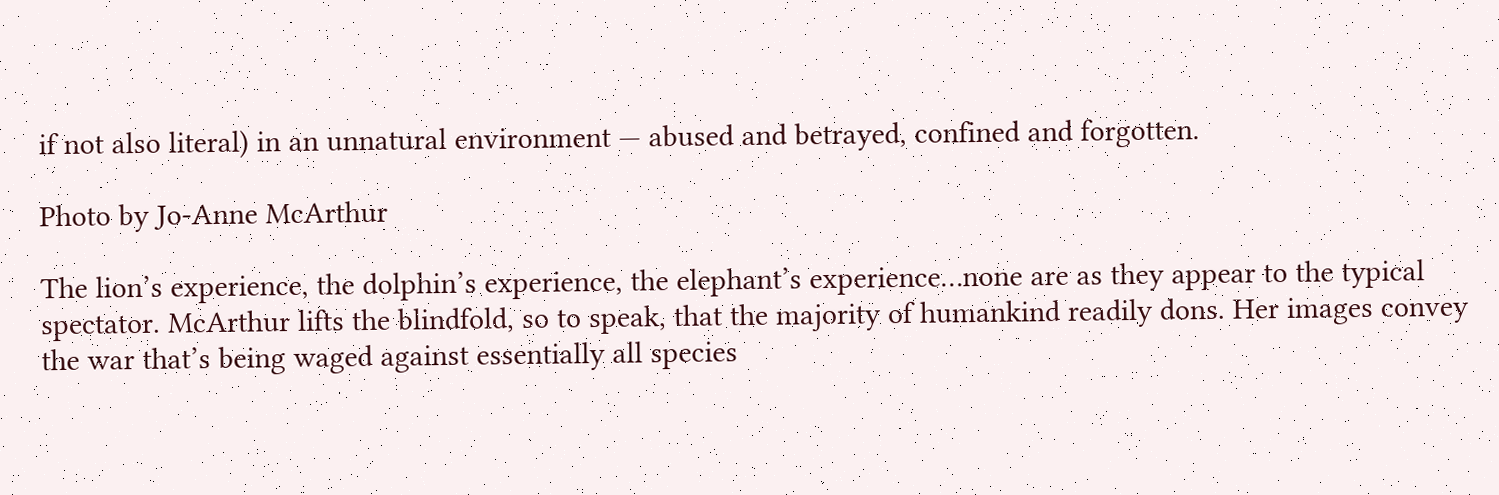if not also literal) in an unnatural environment — abused and betrayed, confined and forgotten.

Photo by Jo-Anne McArthur

The lion’s experience, the dolphin’s experience, the elephant’s experience…none are as they appear to the typical spectator. McArthur lifts the blindfold, so to speak, that the majority of humankind readily dons. Her images convey the war that’s being waged against essentially all species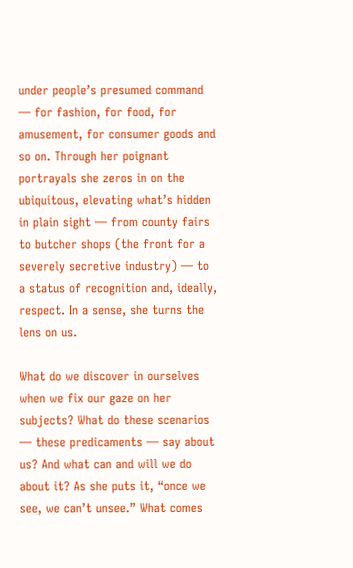under people’s presumed command — for fashion, for food, for amusement, for consumer goods and so on. Through her poignant portrayals she zeros in on the ubiquitous, elevating what’s hidden in plain sight — from county fairs to butcher shops (the front for a severely secretive industry) — to a status of recognition and, ideally, respect. In a sense, she turns the lens on us.

What do we discover in ourselves when we fix our gaze on her subjects? What do these scenarios — these predicaments — say about us? And what can and will we do about it? As she puts it, “once we see, we can’t unsee.” What comes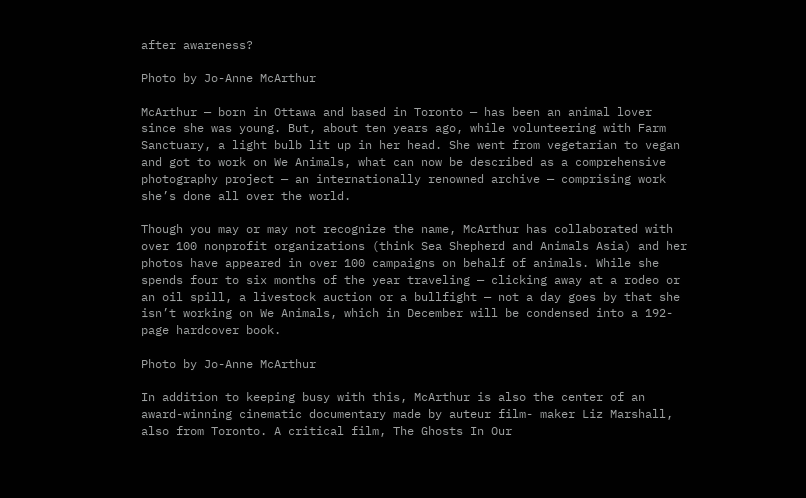after awareness?

Photo by Jo-Anne McArthur

McArthur — born in Ottawa and based in Toronto — has been an animal lover since she was young. But, about ten years ago, while volunteering with Farm Sanctuary, a light bulb lit up in her head. She went from vegetarian to vegan and got to work on We Animals, what can now be described as a comprehensive photography project — an internationally renowned archive — comprising work she’s done all over the world.

Though you may or may not recognize the name, McArthur has collaborated with over 100 nonprofit organizations (think Sea Shepherd and Animals Asia) and her photos have appeared in over 100 campaigns on behalf of animals. While she spends four to six months of the year traveling — clicking away at a rodeo or an oil spill, a livestock auction or a bullfight — not a day goes by that she isn’t working on We Animals, which in December will be condensed into a 192-page hardcover book.

Photo by Jo-Anne McArthur

In addition to keeping busy with this, McArthur is also the center of an award-winning cinematic documentary made by auteur film- maker Liz Marshall, also from Toronto. A critical film, The Ghosts In Our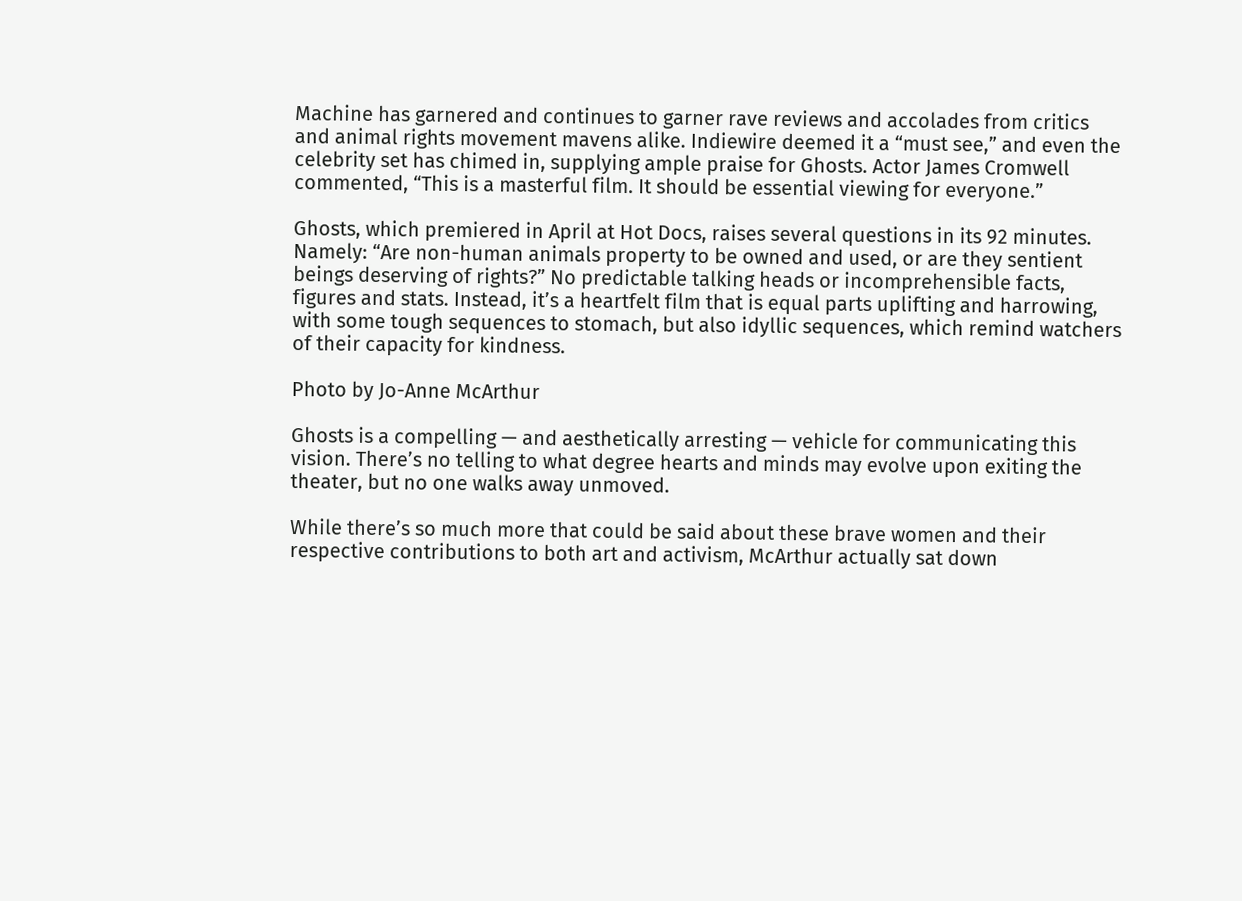Machine has garnered and continues to garner rave reviews and accolades from critics and animal rights movement mavens alike. Indiewire deemed it a “must see,” and even the celebrity set has chimed in, supplying ample praise for Ghosts. Actor James Cromwell commented, “This is a masterful film. It should be essential viewing for everyone.”

Ghosts, which premiered in April at Hot Docs, raises several questions in its 92 minutes. Namely: “Are non-human animals property to be owned and used, or are they sentient beings deserving of rights?” No predictable talking heads or incomprehensible facts, figures and stats. Instead, it’s a heartfelt film that is equal parts uplifting and harrowing, with some tough sequences to stomach, but also idyllic sequences, which remind watchers of their capacity for kindness.

Photo by Jo-Anne McArthur

Ghosts is a compelling — and aesthetically arresting — vehicle for communicating this vision. There’s no telling to what degree hearts and minds may evolve upon exiting the theater, but no one walks away unmoved.

While there’s so much more that could be said about these brave women and their respective contributions to both art and activism, McArthur actually sat down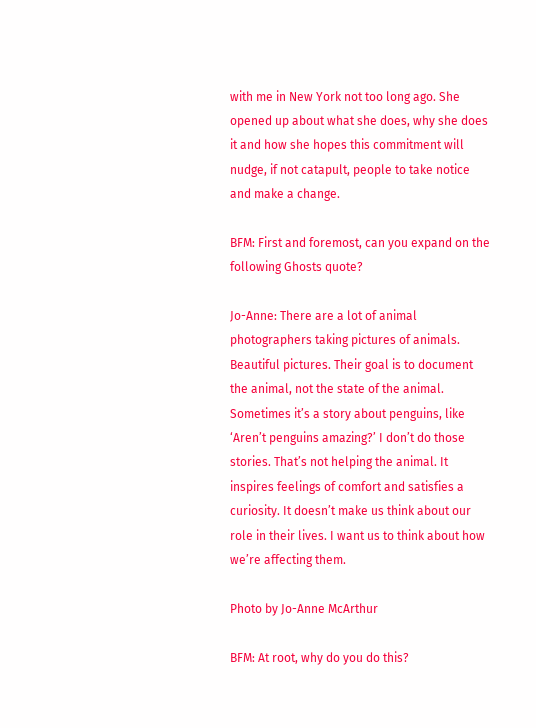with me in New York not too long ago. She opened up about what she does, why she does it and how she hopes this commitment will nudge, if not catapult, people to take notice and make a change.

BFM: First and foremost, can you expand on the following Ghosts quote?

Jo-Anne: There are a lot of animal photographers taking pictures of animals. Beautiful pictures. Their goal is to document the animal, not the state of the animal. Sometimes it’s a story about penguins, like ‘Aren’t penguins amazing?’ I don’t do those stories. That’s not helping the animal. It inspires feelings of comfort and satisfies a curiosity. It doesn’t make us think about our role in their lives. I want us to think about how we’re affecting them.

Photo by Jo-Anne McArthur

BFM: At root, why do you do this?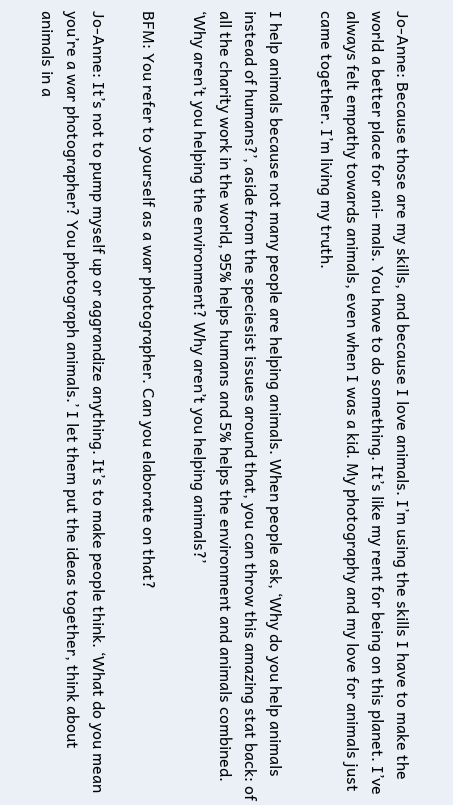Jo-Anne: Because those are my skills, and because I love animals. I’m using the skills I have to make the world a better place for ani- mals. You have to do something. It’s like my rent for being on this planet. I’ve always felt empathy towards animals, even when I was a kid. My photography and my love for animals just came together. I’m living my truth.

I help animals because not many people are helping animals. When people ask, ‘Why do you help animals instead of humans?’, aside from the speciesist issues around that, you can throw this amazing stat back: of all the charity work in the world, 95% helps humans and 5% helps the environment and animals combined. ‘Why aren’t you helping the environment? Why aren’t you helping animals?’

BFM: You refer to yourself as a war photographer. Can you elaborate on that?

Jo-Anne: It’s not to pump myself up or aggrandize anything. It’s to make people think. ‘What do you mean you’re a war photographer? You photograph animals.’ I let them put the ideas together, think about animals in a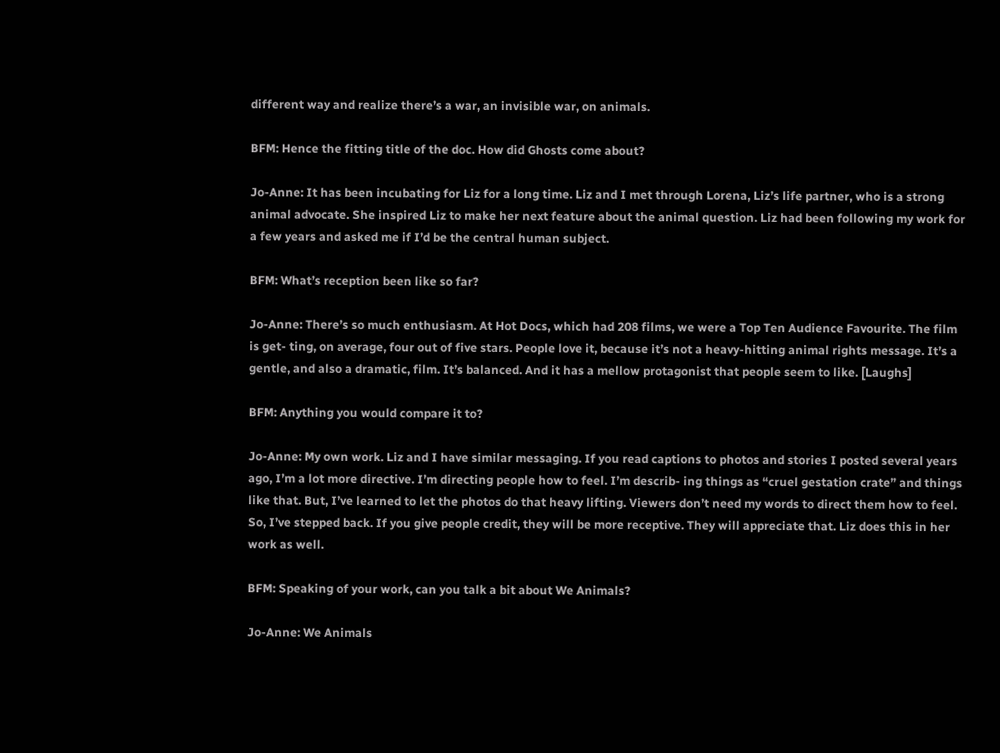different way and realize there’s a war, an invisible war, on animals.

BFM: Hence the fitting title of the doc. How did Ghosts come about?

Jo-Anne: It has been incubating for Liz for a long time. Liz and I met through Lorena, Liz’s life partner, who is a strong animal advocate. She inspired Liz to make her next feature about the animal question. Liz had been following my work for a few years and asked me if I’d be the central human subject.

BFM: What’s reception been like so far?

Jo-Anne: There’s so much enthusiasm. At Hot Docs, which had 208 films, we were a Top Ten Audience Favourite. The film is get- ting, on average, four out of five stars. People love it, because it’s not a heavy-hitting animal rights message. It’s a gentle, and also a dramatic, film. It’s balanced. And it has a mellow protagonist that people seem to like. [Laughs]

BFM: Anything you would compare it to?

Jo-Anne: My own work. Liz and I have similar messaging. If you read captions to photos and stories I posted several years ago, I’m a lot more directive. I’m directing people how to feel. I’m describ- ing things as “cruel gestation crate” and things like that. But, I’ve learned to let the photos do that heavy lifting. Viewers don’t need my words to direct them how to feel. So, I’ve stepped back. If you give people credit, they will be more receptive. They will appreciate that. Liz does this in her work as well.

BFM: Speaking of your work, can you talk a bit about We Animals?

Jo-Anne: We Animals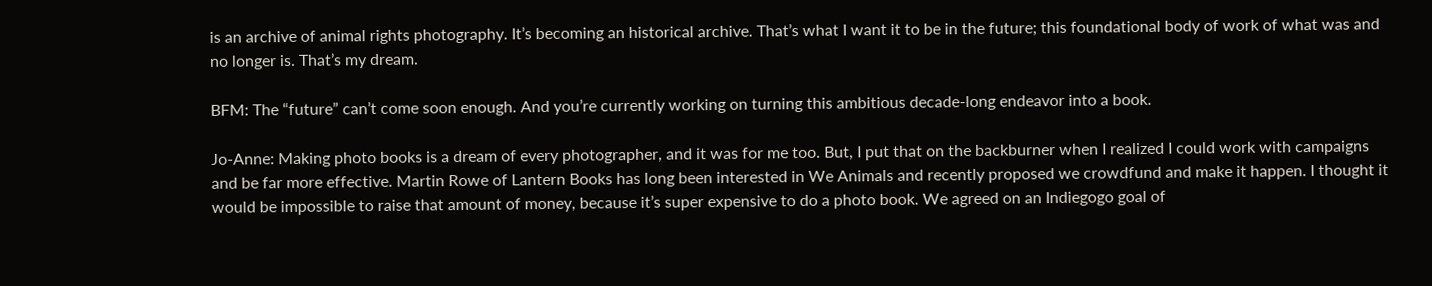is an archive of animal rights photography. It’s becoming an historical archive. That’s what I want it to be in the future; this foundational body of work of what was and no longer is. That’s my dream.

BFM: The “future” can’t come soon enough. And you’re currently working on turning this ambitious decade-long endeavor into a book.

Jo-Anne: Making photo books is a dream of every photographer, and it was for me too. But, I put that on the backburner when I realized I could work with campaigns and be far more effective. Martin Rowe of Lantern Books has long been interested in We Animals and recently proposed we crowdfund and make it happen. I thought it would be impossible to raise that amount of money, because it’s super expensive to do a photo book. We agreed on an Indiegogo goal of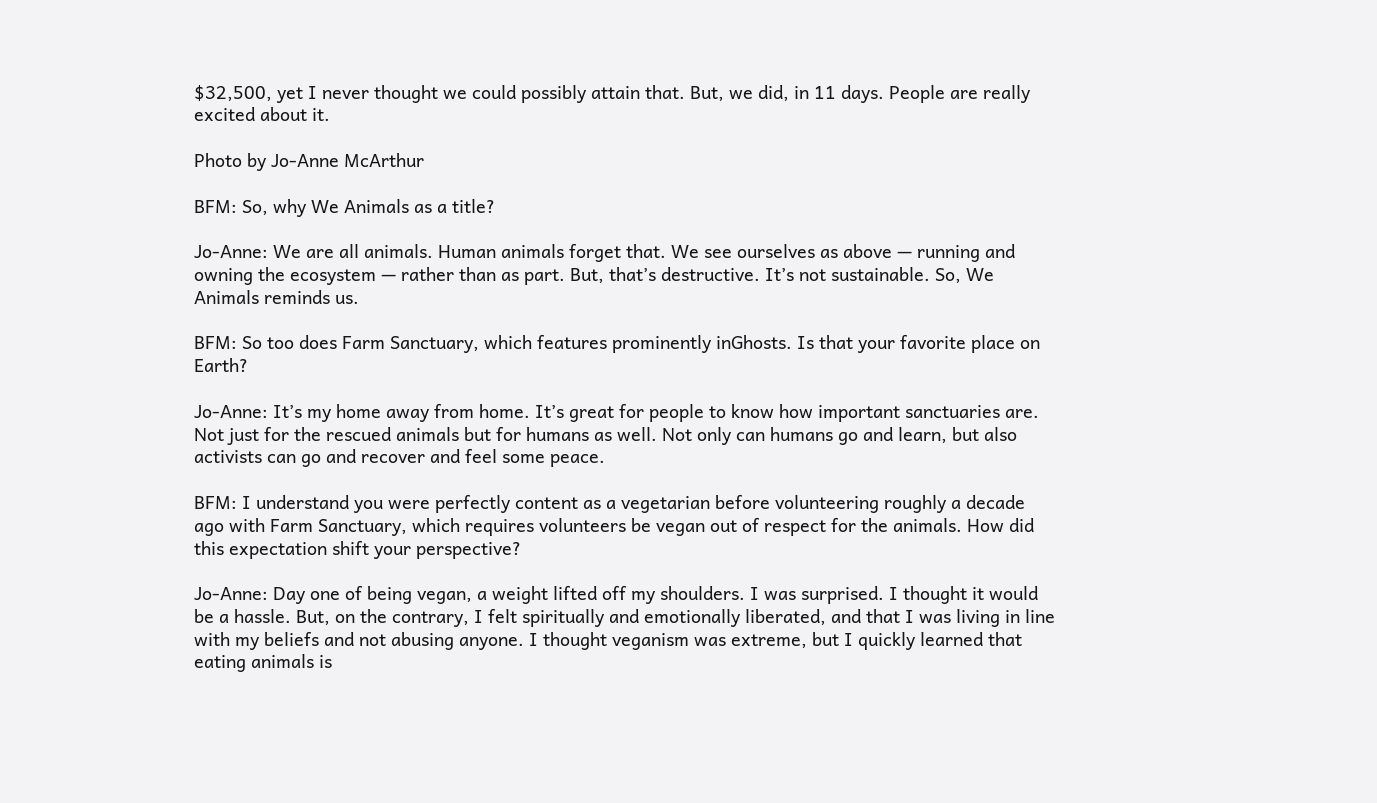$32,500, yet I never thought we could possibly attain that. But, we did, in 11 days. People are really excited about it.

Photo by Jo-Anne McArthur

BFM: So, why We Animals as a title?

Jo-Anne: We are all animals. Human animals forget that. We see ourselves as above — running and owning the ecosystem — rather than as part. But, that’s destructive. It’s not sustainable. So, We Animals reminds us.

BFM: So too does Farm Sanctuary, which features prominently inGhosts. Is that your favorite place on Earth?

Jo-Anne: It’s my home away from home. It’s great for people to know how important sanctuaries are. Not just for the rescued animals but for humans as well. Not only can humans go and learn, but also activists can go and recover and feel some peace.

BFM: I understand you were perfectly content as a vegetarian before volunteering roughly a decade ago with Farm Sanctuary, which requires volunteers be vegan out of respect for the animals. How did this expectation shift your perspective?

Jo-Anne: Day one of being vegan, a weight lifted off my shoulders. I was surprised. I thought it would be a hassle. But, on the contrary, I felt spiritually and emotionally liberated, and that I was living in line with my beliefs and not abusing anyone. I thought veganism was extreme, but I quickly learned that eating animals is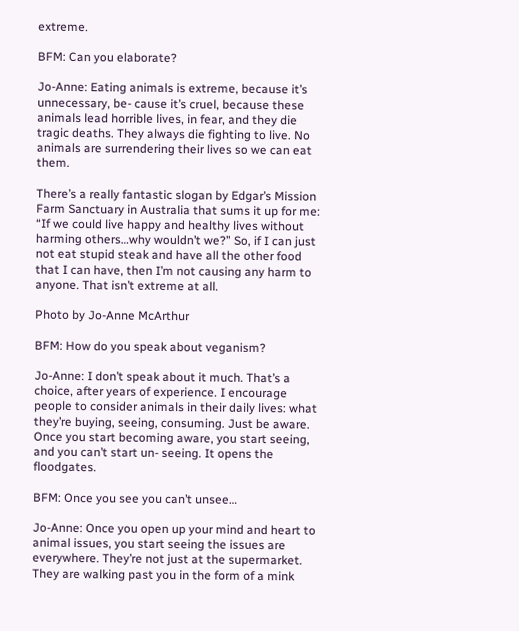extreme.

BFM: Can you elaborate?

Jo-Anne: Eating animals is extreme, because it’s unnecessary, be- cause it’s cruel, because these animals lead horrible lives, in fear, and they die tragic deaths. They always die fighting to live. No animals are surrendering their lives so we can eat them.

There’s a really fantastic slogan by Edgar’s Mission Farm Sanctuary in Australia that sums it up for me: “If we could live happy and healthy lives without harming others…why wouldn’t we?” So, if I can just not eat stupid steak and have all the other food that I can have, then I’m not causing any harm to anyone. That isn’t extreme at all.

Photo by Jo-Anne McArthur

BFM: How do you speak about veganism?

Jo-Anne: I don’t speak about it much. That’s a choice, after years of experience. I encourage people to consider animals in their daily lives: what they’re buying, seeing, consuming. Just be aware. Once you start becoming aware, you start seeing, and you can’t start un- seeing. It opens the floodgates.

BFM: Once you see you can’t unsee…

Jo-Anne: Once you open up your mind and heart to animal issues, you start seeing the issues are everywhere. They’re not just at the supermarket. They are walking past you in the form of a mink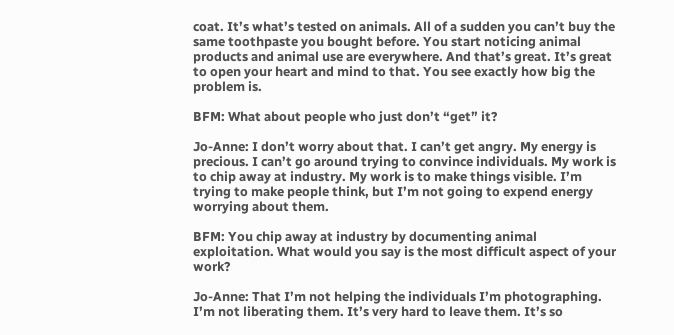coat. It’s what’s tested on animals. All of a sudden you can’t buy the same toothpaste you bought before. You start noticing animal products and animal use are everywhere. And that’s great. It’s great to open your heart and mind to that. You see exactly how big the problem is.

BFM: What about people who just don’t “get” it?

Jo-Anne: I don’t worry about that. I can’t get angry. My energy is precious. I can’t go around trying to convince individuals. My work is to chip away at industry. My work is to make things visible. I’m trying to make people think, but I’m not going to expend energy worrying about them.

BFM: You chip away at industry by documenting animal exploitation. What would you say is the most difficult aspect of your work?

Jo-Anne: That I’m not helping the individuals I’m photographing. I’m not liberating them. It’s very hard to leave them. It’s so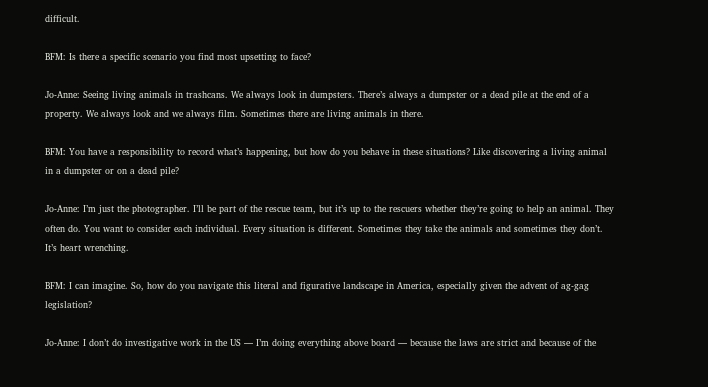difficult.

BFM: Is there a specific scenario you find most upsetting to face?

Jo-Anne: Seeing living animals in trashcans. We always look in dumpsters. There’s always a dumpster or a dead pile at the end of a property. We always look and we always film. Sometimes there are living animals in there.

BFM: You have a responsibility to record what’s happening, but how do you behave in these situations? Like discovering a living animal in a dumpster or on a dead pile?

Jo-Anne: I’m just the photographer. I’ll be part of the rescue team, but it’s up to the rescuers whether they’re going to help an animal. They often do. You want to consider each individual. Every situation is different. Sometimes they take the animals and sometimes they don’t. It’s heart wrenching.

BFM: I can imagine. So, how do you navigate this literal and figurative landscape in America, especially given the advent of ag-gag legislation?

Jo-Anne: I don’t do investigative work in the US — I’m doing everything above board — because the laws are strict and because of the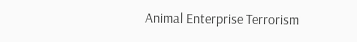Animal Enterprise Terrorism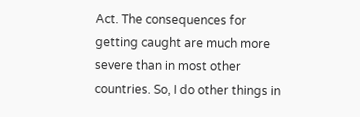Act. The consequences for getting caught are much more severe than in most other countries. So, I do other things in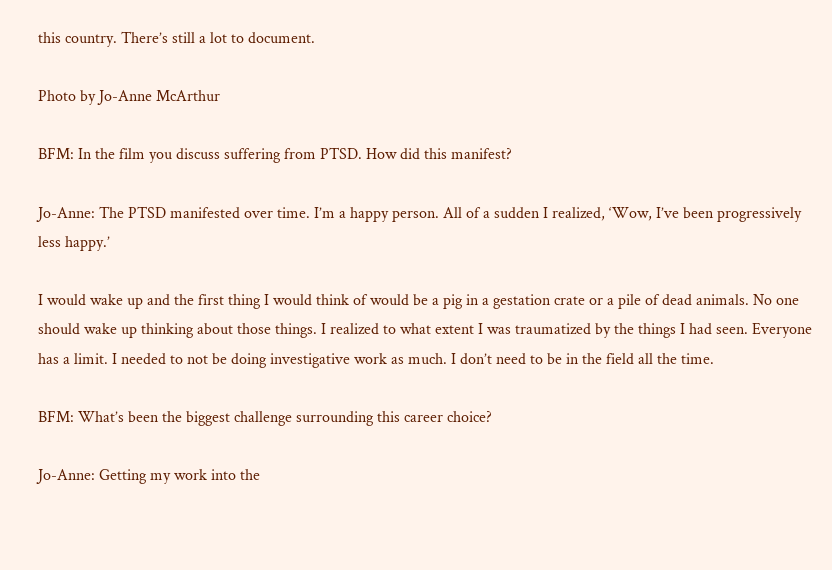this country. There’s still a lot to document.

Photo by Jo-Anne McArthur

BFM: In the film you discuss suffering from PTSD. How did this manifest?

Jo-Anne: The PTSD manifested over time. I’m a happy person. All of a sudden I realized, ‘Wow, I’ve been progressively less happy.’

I would wake up and the first thing I would think of would be a pig in a gestation crate or a pile of dead animals. No one should wake up thinking about those things. I realized to what extent I was traumatized by the things I had seen. Everyone has a limit. I needed to not be doing investigative work as much. I don’t need to be in the field all the time.

BFM: What’s been the biggest challenge surrounding this career choice?

Jo-Anne: Getting my work into the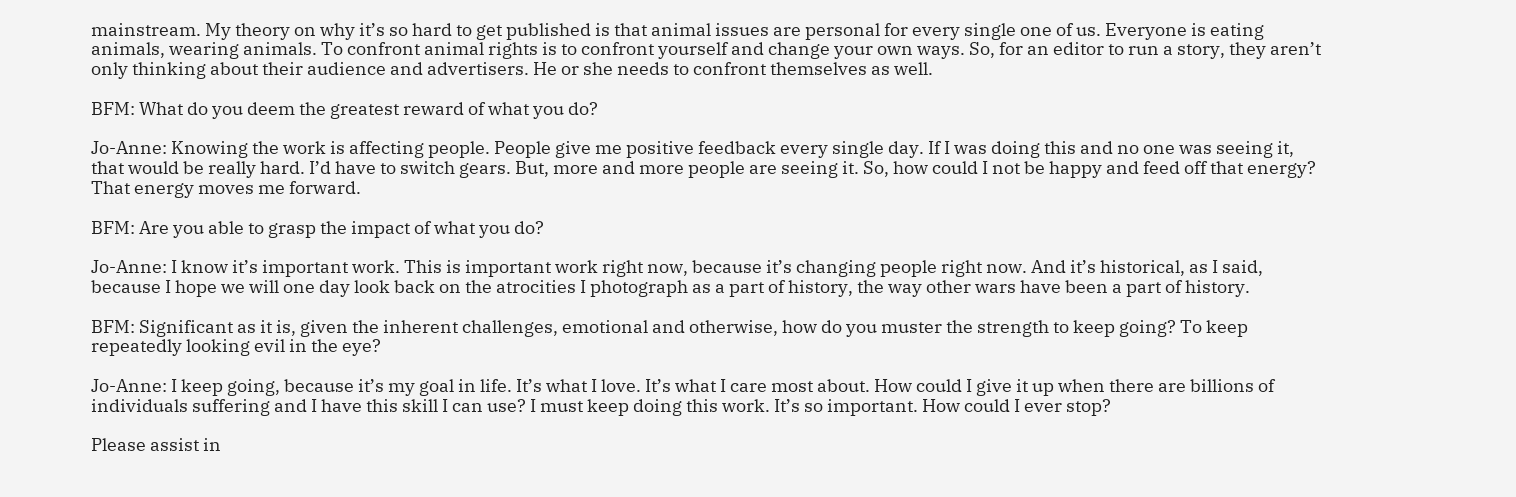mainstream. My theory on why it’s so hard to get published is that animal issues are personal for every single one of us. Everyone is eating animals, wearing animals. To confront animal rights is to confront yourself and change your own ways. So, for an editor to run a story, they aren’t only thinking about their audience and advertisers. He or she needs to confront themselves as well.

BFM: What do you deem the greatest reward of what you do?

Jo-Anne: Knowing the work is affecting people. People give me positive feedback every single day. If I was doing this and no one was seeing it, that would be really hard. I’d have to switch gears. But, more and more people are seeing it. So, how could I not be happy and feed off that energy? That energy moves me forward.

BFM: Are you able to grasp the impact of what you do?

Jo-Anne: I know it’s important work. This is important work right now, because it’s changing people right now. And it’s historical, as I said, because I hope we will one day look back on the atrocities I photograph as a part of history, the way other wars have been a part of history.

BFM: Significant as it is, given the inherent challenges, emotional and otherwise, how do you muster the strength to keep going? To keep repeatedly looking evil in the eye?

Jo-Anne: I keep going, because it’s my goal in life. It’s what I love. It’s what I care most about. How could I give it up when there are billions of individuals suffering and I have this skill I can use? I must keep doing this work. It’s so important. How could I ever stop?

Please assist in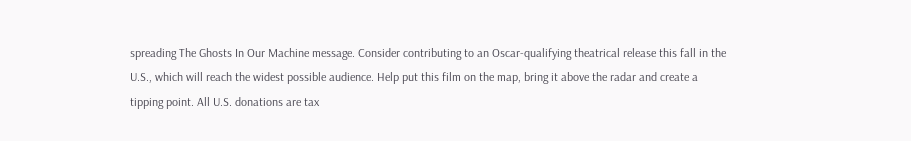spreading The Ghosts In Our Machine message. Consider contributing to an Oscar-qualifying theatrical release this fall in the U.S., which will reach the widest possible audience. Help put this film on the map, bring it above the radar and create a tipping point. All U.S. donations are tax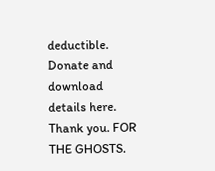deductible. Donate and download details here. Thank you. FOR THE GHOSTS.